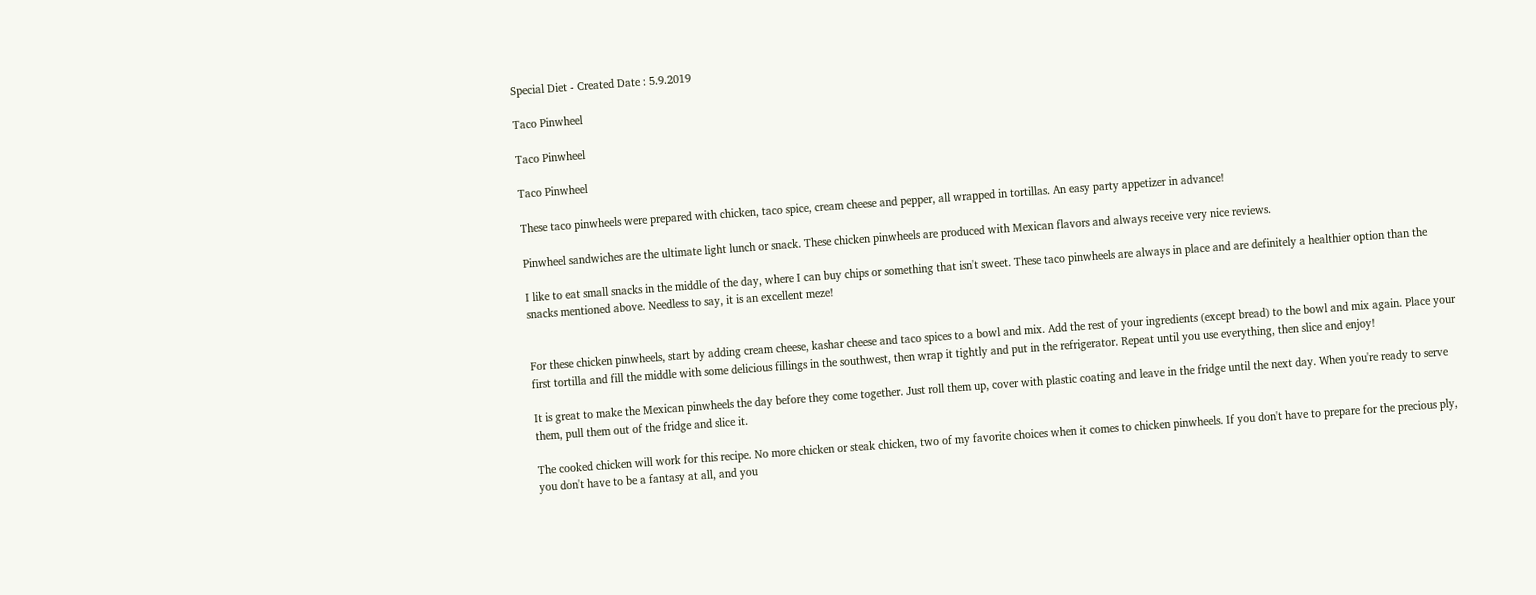Special Diet - Created Date : 5.9.2019

Taco Pinwheel

Taco Pinwheel

Taco Pinwheel

These taco pinwheels were prepared with chicken, taco spice, cream cheese and pepper, all wrapped in tortillas. An easy party appetizer in advance!

Pinwheel sandwiches are the ultimate light lunch or snack. These chicken pinwheels are produced with Mexican flavors and always receive very nice reviews.

I like to eat small snacks in the middle of the day, where I can buy chips or something that isn't sweet. These taco pinwheels are always in place and are definitely a healthier option than the snacks mentioned above. Needless to say, it is an excellent meze!


For these chicken pinwheels, start by adding cream cheese, kashar cheese and taco spices to a bowl and mix. Add the rest of your ingredients (except bread) to the bowl and mix again. Place your first tortilla and fill the middle with some delicious fillings in the southwest, then wrap it tightly and put in the refrigerator. Repeat until you use everything, then slice and enjoy!

It is great to make the Mexican pinwheels the day before they come together. Just roll them up, cover with plastic coating and leave in the fridge until the next day. When you're ready to serve them, pull them out of the fridge and slice it.

The cooked chicken will work for this recipe. No more chicken or steak chicken, two of my favorite choices when it comes to chicken pinwheels. If you don't have to prepare for the precious ply, you don't have to be a fantasy at all, and you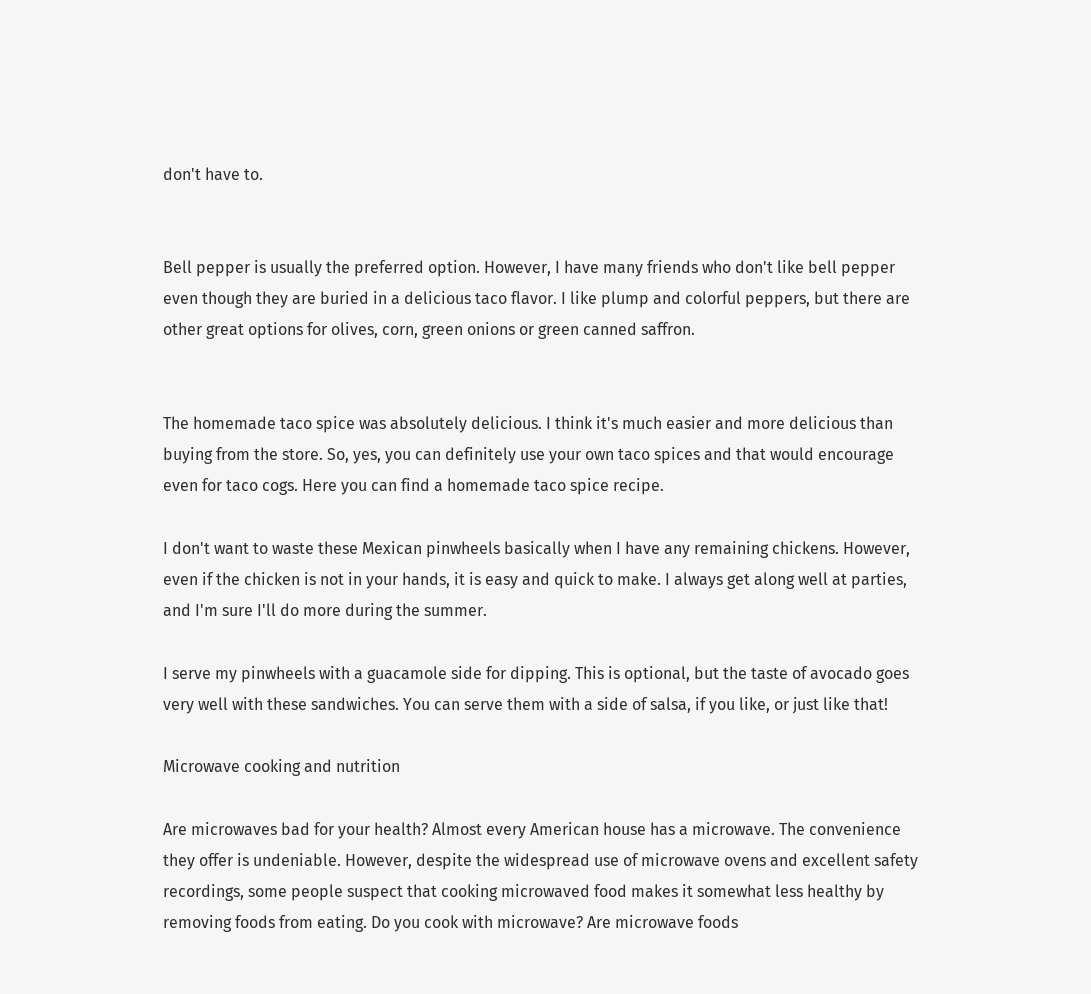don't have to.


Bell pepper is usually the preferred option. However, I have many friends who don't like bell pepper even though they are buried in a delicious taco flavor. I like plump and colorful peppers, but there are other great options for olives, corn, green onions or green canned saffron.


The homemade taco spice was absolutely delicious. I think it's much easier and more delicious than buying from the store. So, yes, you can definitely use your own taco spices and that would encourage even for taco cogs. Here you can find a homemade taco spice recipe.

I don't want to waste these Mexican pinwheels basically when I have any remaining chickens. However, even if the chicken is not in your hands, it is easy and quick to make. I always get along well at parties, and I'm sure I'll do more during the summer.

I serve my pinwheels with a guacamole side for dipping. This is optional, but the taste of avocado goes very well with these sandwiches. You can serve them with a side of salsa, if you like, or just like that!

Microwave cooking and nutrition

Are microwaves bad for your health? Almost every American house has a microwave. The convenience they offer is undeniable. However, despite the widespread use of microwave ovens and excellent safety recordings, some people suspect that cooking microwaved food makes it somewhat less healthy by removing foods from eating. Do you cook with microwave? Are microwave foods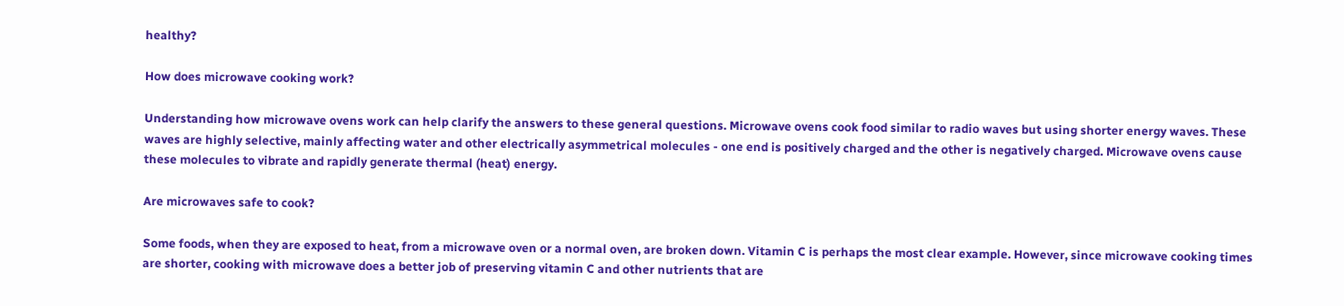healthy?

How does microwave cooking work?

Understanding how microwave ovens work can help clarify the answers to these general questions. Microwave ovens cook food similar to radio waves but using shorter energy waves. These waves are highly selective, mainly affecting water and other electrically asymmetrical molecules - one end is positively charged and the other is negatively charged. Microwave ovens cause these molecules to vibrate and rapidly generate thermal (heat) energy.

Are microwaves safe to cook?

Some foods, when they are exposed to heat, from a microwave oven or a normal oven, are broken down. Vitamin C is perhaps the most clear example. However, since microwave cooking times are shorter, cooking with microwave does a better job of preserving vitamin C and other nutrients that are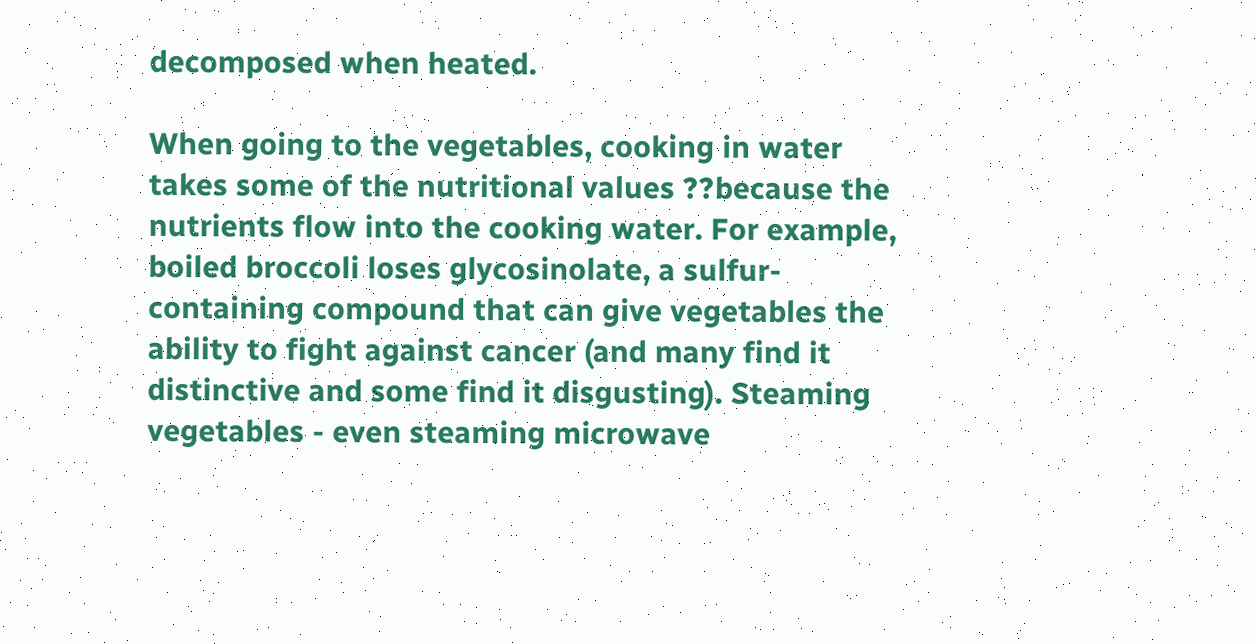decomposed when heated.

When going to the vegetables, cooking in water takes some of the nutritional values ??because the nutrients flow into the cooking water. For example, boiled broccoli loses glycosinolate, a sulfur-containing compound that can give vegetables the ability to fight against cancer (and many find it distinctive and some find it disgusting). Steaming vegetables - even steaming microwave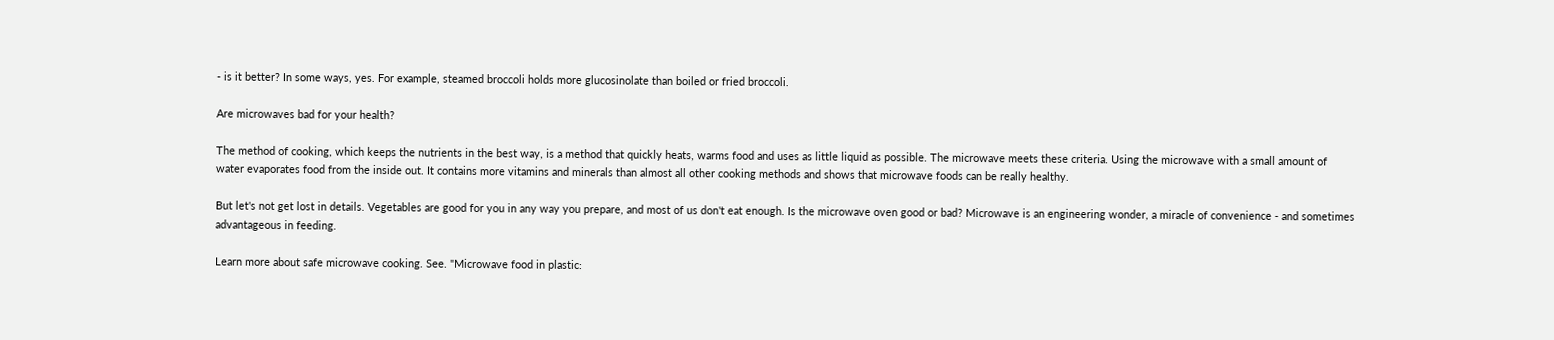- is it better? In some ways, yes. For example, steamed broccoli holds more glucosinolate than boiled or fried broccoli.

Are microwaves bad for your health?

The method of cooking, which keeps the nutrients in the best way, is a method that quickly heats, warms food and uses as little liquid as possible. The microwave meets these criteria. Using the microwave with a small amount of water evaporates food from the inside out. It contains more vitamins and minerals than almost all other cooking methods and shows that microwave foods can be really healthy.

But let's not get lost in details. Vegetables are good for you in any way you prepare, and most of us don't eat enough. Is the microwave oven good or bad? Microwave is an engineering wonder, a miracle of convenience - and sometimes advantageous in feeding.

Learn more about safe microwave cooking. See. "Microwave food in plastic: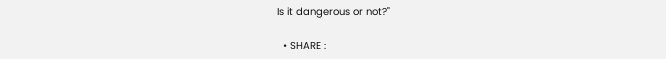Is it dangerous or not?"

  • SHARE :